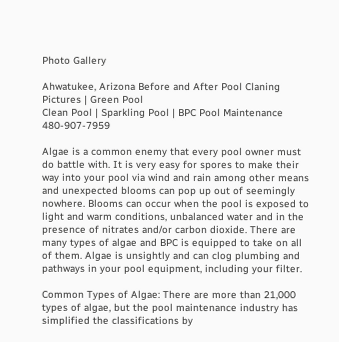Photo Gallery

Ahwatukee, Arizona Before and After Pool Claning Pictures | Green Pool
Clean Pool | Sparkling Pool | BPC Pool Maintenance 480-907-7959

Algae is a common enemy that every pool owner must do battle with. It is very easy for spores to make their way into your pool via wind and rain among other means and unexpected blooms can pop up out of seemingly nowhere. Blooms can occur when the pool is exposed to light and warm conditions, unbalanced water and in the presence of nitrates and/or carbon dioxide. There are many types of algae and BPC is equipped to take on all of them. Algae is unsightly and can clog plumbing and pathways in your pool equipment, including your filter.

Common Types of Algae: There are more than 21,000 types of algae, but the pool maintenance industry has simplified the classifications by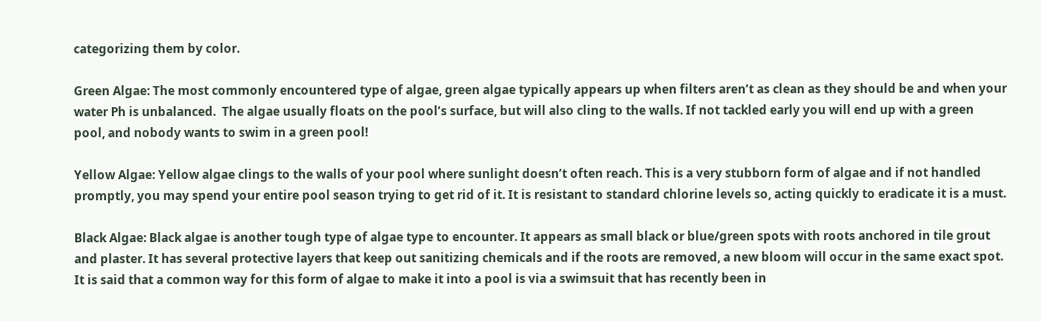categorizing them by color.

Green Algae: The most commonly encountered type of algae, green algae typically appears up when filters aren’t as clean as they should be and when your water Ph is unbalanced.  The algae usually floats on the pool’s surface, but will also cling to the walls. If not tackled early you will end up with a green pool, and nobody wants to swim in a green pool!

Yellow Algae: Yellow algae clings to the walls of your pool where sunlight doesn’t often reach. This is a very stubborn form of algae and if not handled promptly, you may spend your entire pool season trying to get rid of it. It is resistant to standard chlorine levels so, acting quickly to eradicate it is a must.

Black Algae: Black algae is another tough type of algae type to encounter. It appears as small black or blue/green spots with roots anchored in tile grout and plaster. It has several protective layers that keep out sanitizing chemicals and if the roots are removed, a new bloom will occur in the same exact spot. It is said that a common way for this form of algae to make it into a pool is via a swimsuit that has recently been in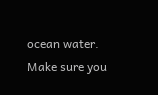ocean water. Make sure you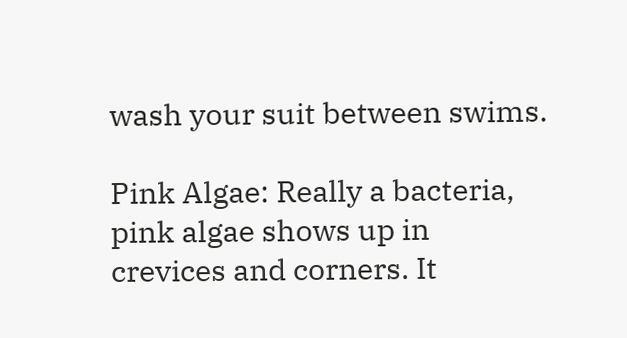wash your suit between swims.

Pink Algae: Really a bacteria, pink algae shows up in crevices and corners. It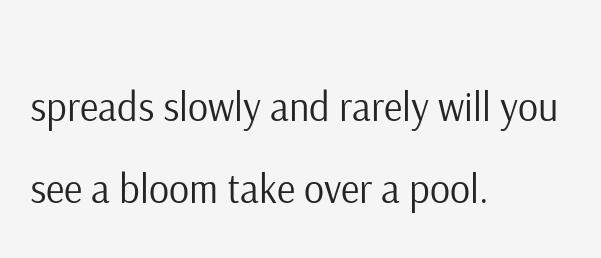spreads slowly and rarely will you see a bloom take over a pool.